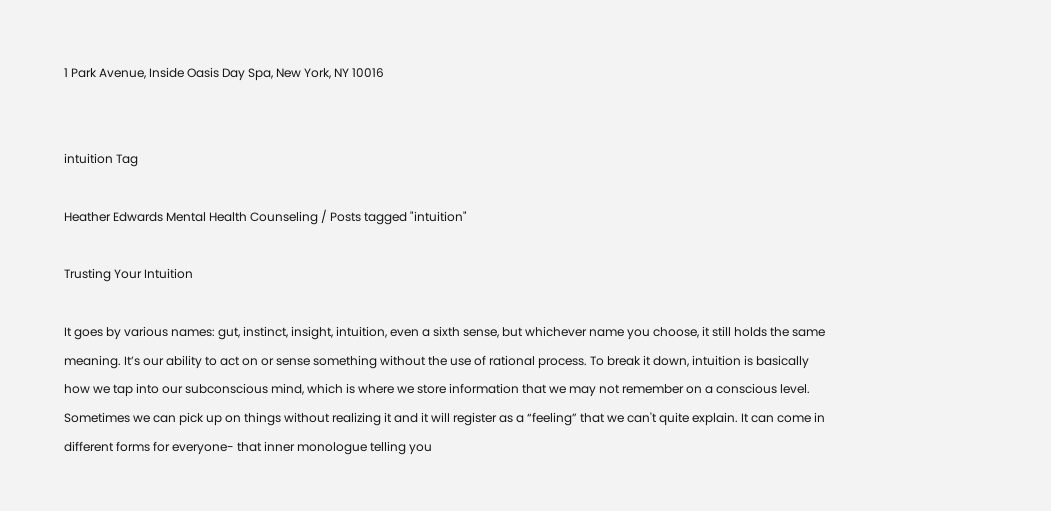1 Park Avenue, Inside Oasis Day Spa, New York, NY 10016


intuition Tag

Heather Edwards Mental Health Counseling / Posts tagged "intuition"

Trusting Your Intuition

It goes by various names: gut, instinct, insight, intuition, even a sixth sense, but whichever name you choose, it still holds the same meaning. It’s our ability to act on or sense something without the use of rational process. To break it down, intuition is basically how we tap into our subconscious mind, which is where we store information that we may not remember on a conscious level. Sometimes we can pick up on things without realizing it and it will register as a “feeling” that we can't quite explain. It can come in different forms for everyone- that inner monologue telling you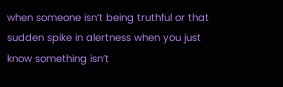when someone isn’t being truthful or that sudden spike in alertness when you just know something isn’t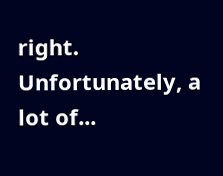right. Unfortunately, a lot of...